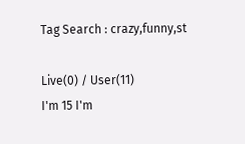Tag Search : crazy,funny,st

Live(0) / User(11)
I'm 15 I'm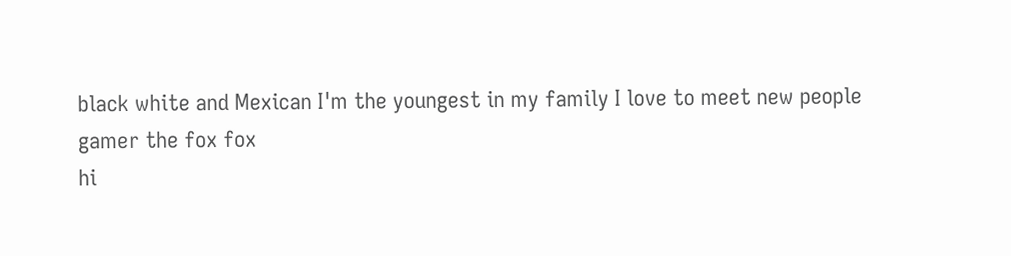black white and Mexican I'm the youngest in my family I love to meet new people
gamer the fox fox
hi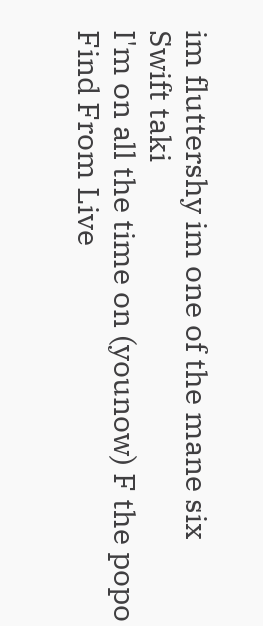im fluttershy im one of the mane six
Swift taki
I'm on all the time on (younow) F the popo
Find From Live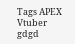Tags APEX Vtuber gdgd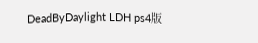DeadByDaylight LDH ps4版